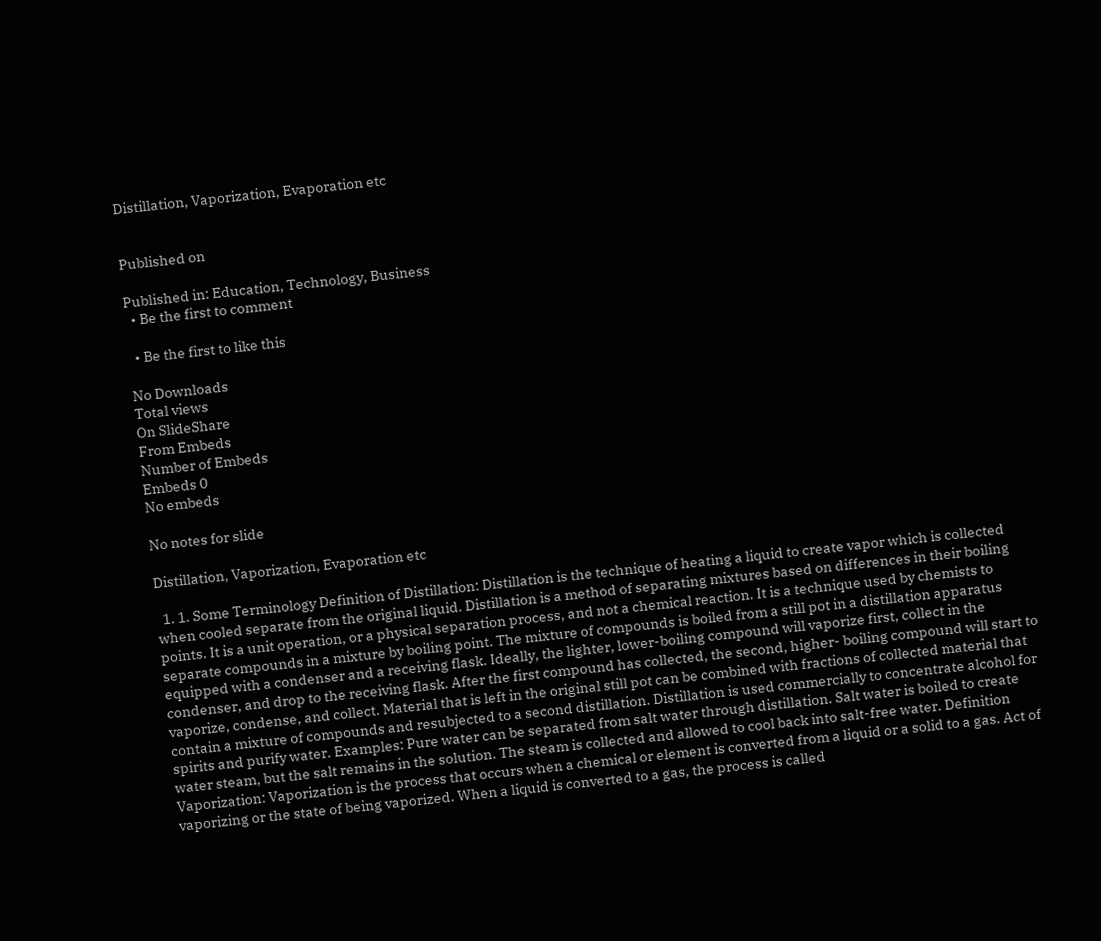Distillation, Vaporization, Evaporation etc


Published on

Published in: Education, Technology, Business
  • Be the first to comment

  • Be the first to like this

No Downloads
Total views
On SlideShare
From Embeds
Number of Embeds
Embeds 0
No embeds

No notes for slide

Distillation, Vaporization, Evaporation etc

  1. 1. Some Terminology Definition of Distillation: Distillation is the technique of heating a liquid to create vapor which is collected when cooled separate from the original liquid. Distillation is a method of separating mixtures based on differences in their boiling points. It is a unit operation, or a physical separation process, and not a chemical reaction. It is a technique used by chemists to separate compounds in a mixture by boiling point. The mixture of compounds is boiled from a still pot in a distillation apparatus equipped with a condenser and a receiving flask. Ideally, the lighter, lower-boiling compound will vaporize first, collect in the condenser, and drop to the receiving flask. After the first compound has collected, the second, higher- boiling compound will start to vaporize, condense, and collect. Material that is left in the original still pot can be combined with fractions of collected material that contain a mixture of compounds and resubjected to a second distillation. Distillation is used commercially to concentrate alcohol for spirits and purify water. Examples: Pure water can be separated from salt water through distillation. Salt water is boiled to create water steam, but the salt remains in the solution. The steam is collected and allowed to cool back into salt-free water. Definition Vaporization: Vaporization is the process that occurs when a chemical or element is converted from a liquid or a solid to a gas. Act of vaporizing or the state of being vaporized. When a liquid is converted to a gas, the process is called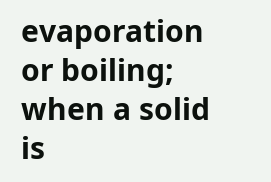evaporation or boiling; when a solid is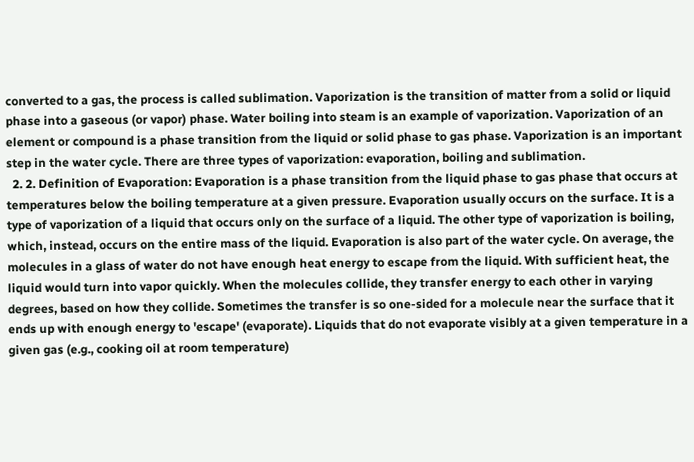converted to a gas, the process is called sublimation. Vaporization is the transition of matter from a solid or liquid phase into a gaseous (or vapor) phase. Water boiling into steam is an example of vaporization. Vaporization of an element or compound is a phase transition from the liquid or solid phase to gas phase. Vaporization is an important step in the water cycle. There are three types of vaporization: evaporation, boiling and sublimation.
  2. 2. Definition of Evaporation: Evaporation is a phase transition from the liquid phase to gas phase that occurs at temperatures below the boiling temperature at a given pressure. Evaporation usually occurs on the surface. It is a type of vaporization of a liquid that occurs only on the surface of a liquid. The other type of vaporization is boiling, which, instead, occurs on the entire mass of the liquid. Evaporation is also part of the water cycle. On average, the molecules in a glass of water do not have enough heat energy to escape from the liquid. With sufficient heat, the liquid would turn into vapor quickly. When the molecules collide, they transfer energy to each other in varying degrees, based on how they collide. Sometimes the transfer is so one-sided for a molecule near the surface that it ends up with enough energy to 'escape' (evaporate). Liquids that do not evaporate visibly at a given temperature in a given gas (e.g., cooking oil at room temperature)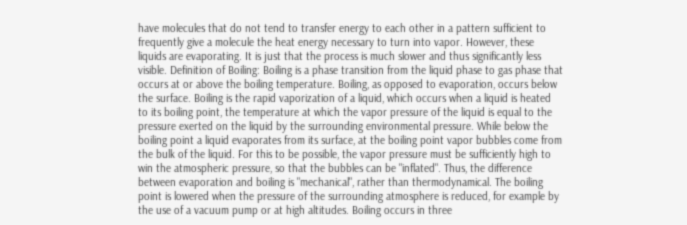have molecules that do not tend to transfer energy to each other in a pattern sufficient to frequently give a molecule the heat energy necessary to turn into vapor. However, these liquids are evaporating. It is just that the process is much slower and thus significantly less visible. Definition of Boiling: Boiling is a phase transition from the liquid phase to gas phase that occurs at or above the boiling temperature. Boiling, as opposed to evaporation, occurs below the surface. Boiling is the rapid vaporization of a liquid, which occurs when a liquid is heated to its boiling point, the temperature at which the vapor pressure of the liquid is equal to the pressure exerted on the liquid by the surrounding environmental pressure. While below the boiling point a liquid evaporates from its surface, at the boiling point vapor bubbles come from the bulk of the liquid. For this to be possible, the vapor pressure must be sufficiently high to win the atmospheric pressure, so that the bubbles can be "inflated". Thus, the difference between evaporation and boiling is "mechanical", rather than thermodynamical. The boiling point is lowered when the pressure of the surrounding atmosphere is reduced, for example by the use of a vacuum pump or at high altitudes. Boiling occurs in three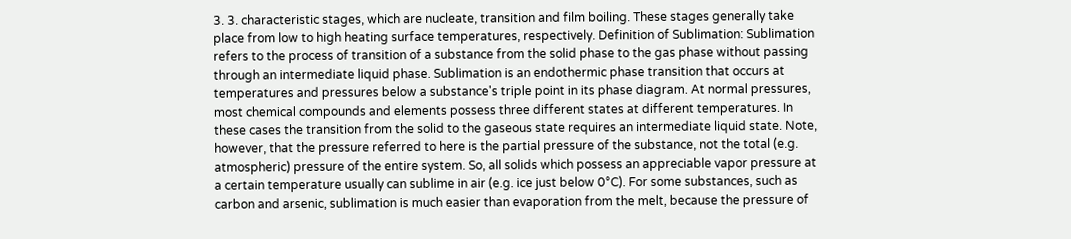3. 3. characteristic stages, which are nucleate, transition and film boiling. These stages generally take place from low to high heating surface temperatures, respectively. Definition of Sublimation: Sublimation refers to the process of transition of a substance from the solid phase to the gas phase without passing through an intermediate liquid phase. Sublimation is an endothermic phase transition that occurs at temperatures and pressures below a substance's triple point in its phase diagram. At normal pressures, most chemical compounds and elements possess three different states at different temperatures. In these cases the transition from the solid to the gaseous state requires an intermediate liquid state. Note, however, that the pressure referred to here is the partial pressure of the substance, not the total (e.g. atmospheric) pressure of the entire system. So, all solids which possess an appreciable vapor pressure at a certain temperature usually can sublime in air (e.g. ice just below 0°C). For some substances, such as carbon and arsenic, sublimation is much easier than evaporation from the melt, because the pressure of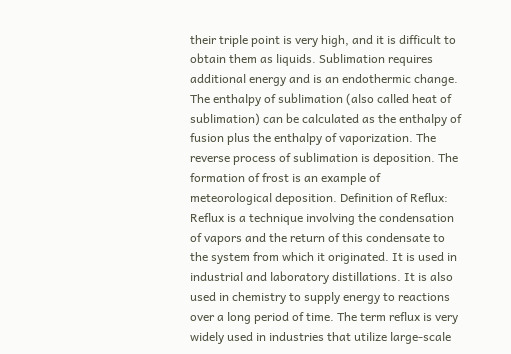their triple point is very high, and it is difficult to obtain them as liquids. Sublimation requires additional energy and is an endothermic change. The enthalpy of sublimation (also called heat of sublimation) can be calculated as the enthalpy of fusion plus the enthalpy of vaporization. The reverse process of sublimation is deposition. The formation of frost is an example of meteorological deposition. Definition of Reflux: Reflux is a technique involving the condensation of vapors and the return of this condensate to the system from which it originated. It is used in industrial and laboratory distillations. It is also used in chemistry to supply energy to reactions over a long period of time. The term reflux is very widely used in industries that utilize large-scale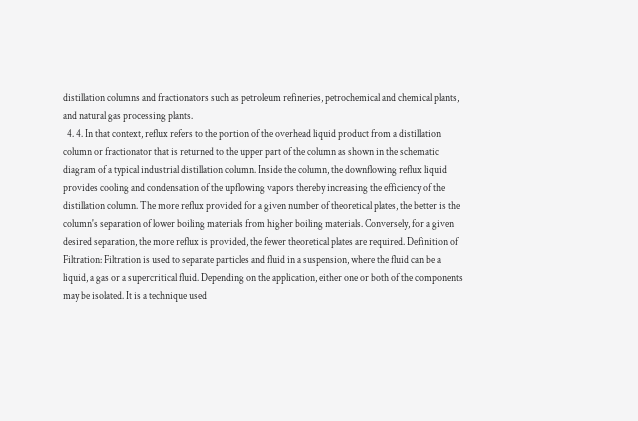distillation columns and fractionators such as petroleum refineries, petrochemical and chemical plants, and natural gas processing plants.
  4. 4. In that context, reflux refers to the portion of the overhead liquid product from a distillation column or fractionator that is returned to the upper part of the column as shown in the schematic diagram of a typical industrial distillation column. Inside the column, the downflowing reflux liquid provides cooling and condensation of the upflowing vapors thereby increasing the efficiency of the distillation column. The more reflux provided for a given number of theoretical plates, the better is the column's separation of lower boiling materials from higher boiling materials. Conversely, for a given desired separation, the more reflux is provided, the fewer theoretical plates are required. Definition of Filtration: Filtration is used to separate particles and fluid in a suspension, where the fluid can be a liquid, a gas or a supercritical fluid. Depending on the application, either one or both of the components may be isolated. It is a technique used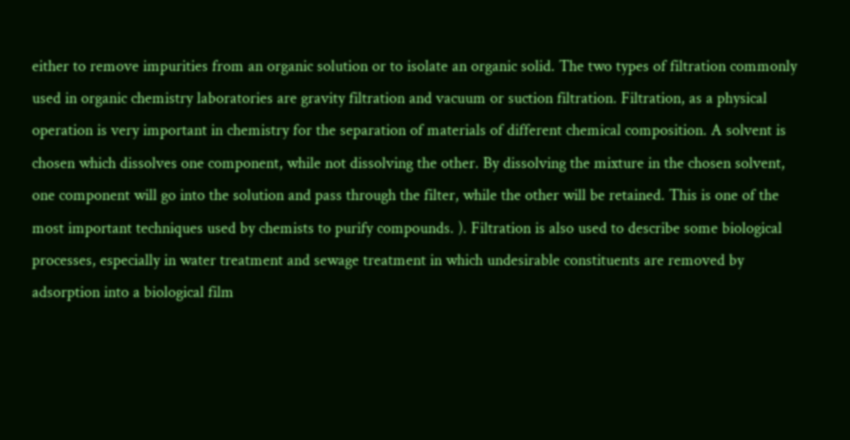either to remove impurities from an organic solution or to isolate an organic solid. The two types of filtration commonly used in organic chemistry laboratories are gravity filtration and vacuum or suction filtration. Filtration, as a physical operation is very important in chemistry for the separation of materials of different chemical composition. A solvent is chosen which dissolves one component, while not dissolving the other. By dissolving the mixture in the chosen solvent, one component will go into the solution and pass through the filter, while the other will be retained. This is one of the most important techniques used by chemists to purify compounds. ). Filtration is also used to describe some biological processes, especially in water treatment and sewage treatment in which undesirable constituents are removed by adsorption into a biological film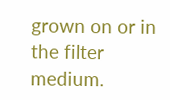grown on or in the filter medium.